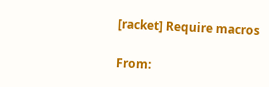[racket] Require macros

From: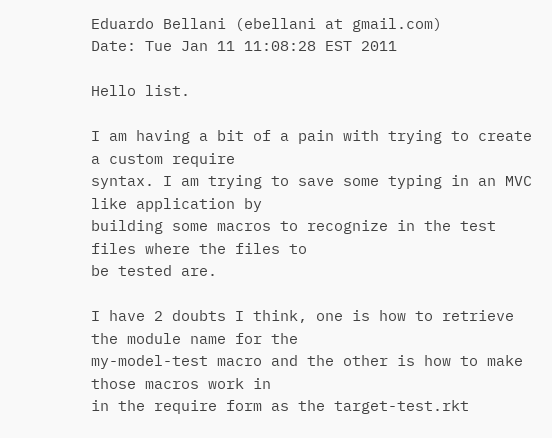Eduardo Bellani (ebellani at gmail.com)
Date: Tue Jan 11 11:08:28 EST 2011

Hello list.

I am having a bit of a pain with trying to create a custom require
syntax. I am trying to save some typing in an MVC like application by
building some macros to recognize in the test files where the files to
be tested are.

I have 2 doubts I think, one is how to retrieve the module name for the
my-model-test macro and the other is how to make those macros work in
in the require form as the target-test.rkt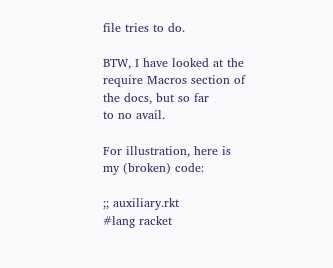file tries to do.

BTW, I have looked at the require Macros section of the docs, but so far
to no avail.

For illustration, here is my (broken) code:

;; auxiliary.rkt
#lang racket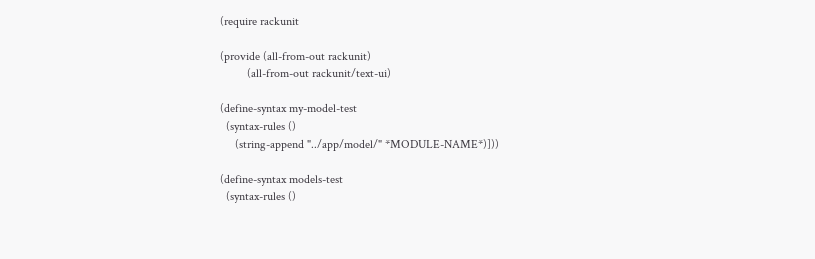(require rackunit

(provide (all-from-out rackunit)
         (all-from-out rackunit/text-ui)

(define-syntax my-model-test
  (syntax-rules ()
     (string-append "../app/model/" *MODULE-NAME*)]))

(define-syntax models-test
  (syntax-rules ()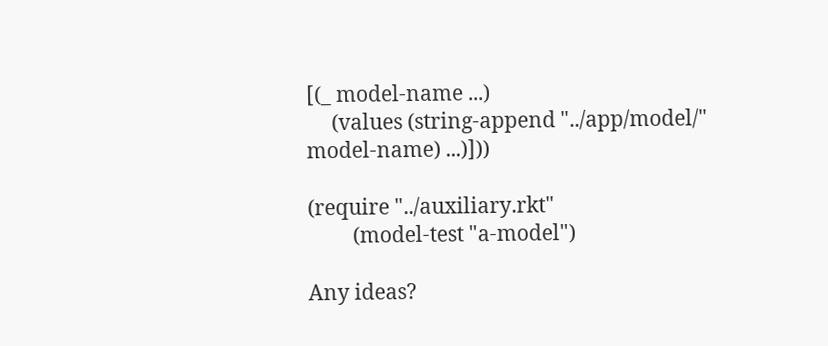[(_ model-name ...)
     (values (string-append "../app/model/" model-name) ...)]))

(require "../auxiliary.rkt"
         (model-test "a-model")

Any ideas?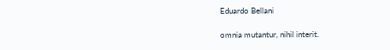Eduardo Bellani

omnia mutantur, nihil interit.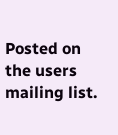Posted on the users mailing list.